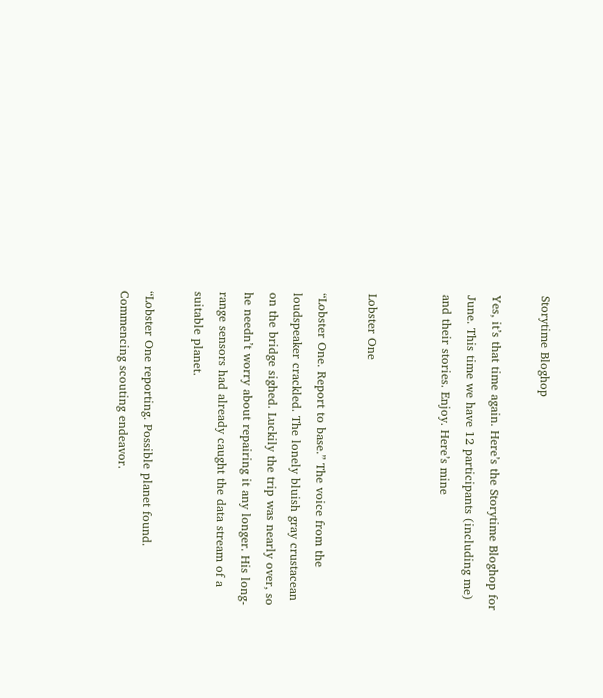Storytime Bloghop

Yes, it’s that time again. Here’s the Storytime Bloghop for June. This time we have 12 participants (including me) and their stories. Enjoy. Here’s mine


Lobster One

“Lobster One. Report to base.” The voice from the loudspeaker crackled. The lonely bluish gray crustacean on the bridge sighed. Luckily the trip was nearly over, so he needn’t worry about repairing it any longer. His long-range sensors had already caught the data stream of a suitable planet.

“Lobster One reporting. Possible planet found. Commencing scouting endeavor.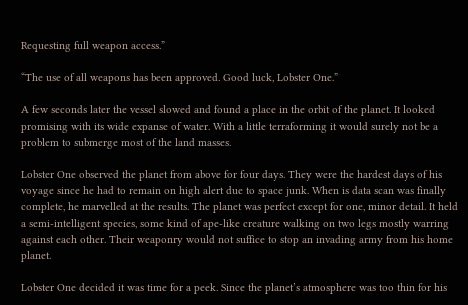Requesting full weapon access.”

“The use of all weapons has been approved. Good luck, Lobster One.”

A few seconds later the vessel slowed and found a place in the orbit of the planet. It looked promising with its wide expanse of water. With a little terraforming it would surely not be a problem to submerge most of the land masses.

Lobster One observed the planet from above for four days. They were the hardest days of his voyage since he had to remain on high alert due to space junk. When is data scan was finally complete, he marvelled at the results. The planet was perfect except for one, minor detail. It held a semi-intelligent species, some kind of ape-like creature walking on two legs mostly warring against each other. Their weaponry would not suffice to stop an invading army from his home planet.

Lobster One decided it was time for a peek. Since the planet’s atmosphere was too thin for his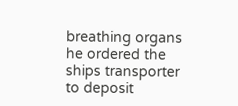breathing organs he ordered the ships transporter to deposit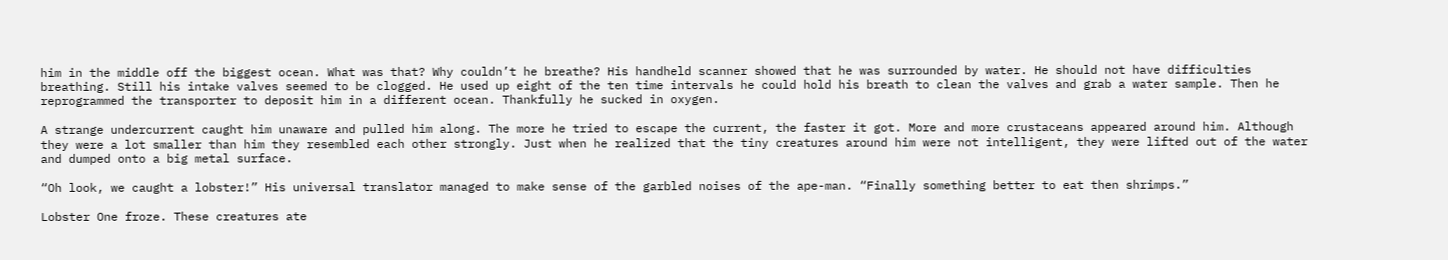him in the middle off the biggest ocean. What was that? Why couldn’t he breathe? His handheld scanner showed that he was surrounded by water. He should not have difficulties breathing. Still his intake valves seemed to be clogged. He used up eight of the ten time intervals he could hold his breath to clean the valves and grab a water sample. Then he reprogrammed the transporter to deposit him in a different ocean. Thankfully he sucked in oxygen.

A strange undercurrent caught him unaware and pulled him along. The more he tried to escape the current, the faster it got. More and more crustaceans appeared around him. Although they were a lot smaller than him they resembled each other strongly. Just when he realized that the tiny creatures around him were not intelligent, they were lifted out of the water and dumped onto a big metal surface.

“Oh look, we caught a lobster!” His universal translator managed to make sense of the garbled noises of the ape-man. “Finally something better to eat then shrimps.”

Lobster One froze. These creatures ate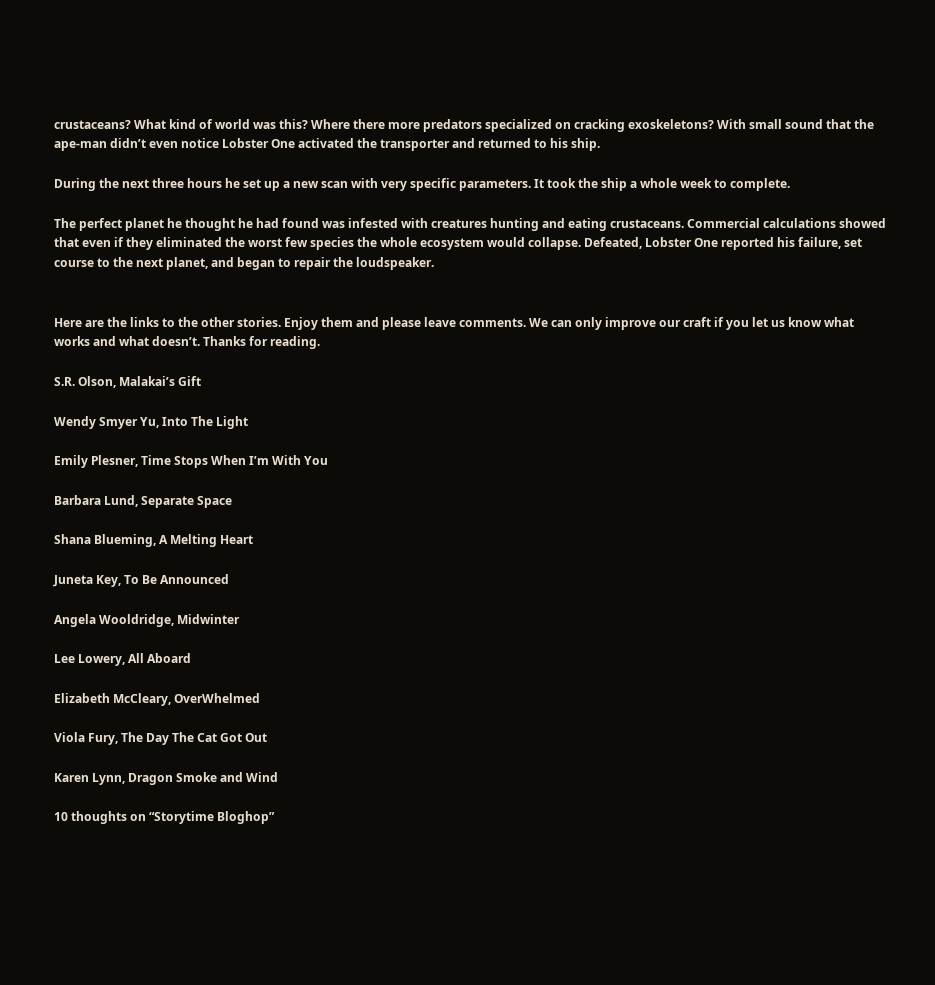crustaceans? What kind of world was this? Where there more predators specialized on cracking exoskeletons? With small sound that the ape-man didn’t even notice Lobster One activated the transporter and returned to his ship.

During the next three hours he set up a new scan with very specific parameters. It took the ship a whole week to complete.

The perfect planet he thought he had found was infested with creatures hunting and eating crustaceans. Commercial calculations showed that even if they eliminated the worst few species the whole ecosystem would collapse. Defeated, Lobster One reported his failure, set course to the next planet, and began to repair the loudspeaker.


Here are the links to the other stories. Enjoy them and please leave comments. We can only improve our craft if you let us know what works and what doesn’t. Thanks for reading.

S.R. Olson, Malakai’s Gift

Wendy Smyer Yu, Into The Light

Emily Plesner, Time Stops When I’m With You

Barbara Lund, Separate Space

Shana Blueming, A Melting Heart

Juneta Key, To Be Announced

Angela Wooldridge, Midwinter

Lee Lowery, All Aboard

Elizabeth McCleary, OverWhelmed

Viola Fury, The Day The Cat Got Out

Karen Lynn, Dragon Smoke and Wind

10 thoughts on “Storytime Bloghop”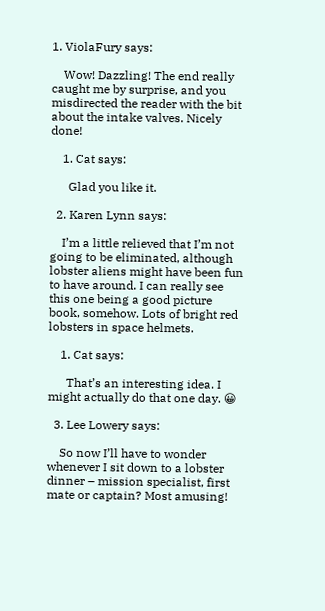1. ViolaFury says:

    Wow! Dazzling! The end really caught me by surprise, and you misdirected the reader with the bit about the intake valves. Nicely done!

    1. Cat says:

      Glad you like it.

  2. Karen Lynn says:

    I’m a little relieved that I’m not going to be eliminated, although lobster aliens might have been fun to have around. I can really see this one being a good picture book, somehow. Lots of bright red lobsters in space helmets.

    1. Cat says:

      That’s an interesting idea. I might actually do that one day. 😀

  3. Lee Lowery says:

    So now I’ll have to wonder whenever I sit down to a lobster dinner – mission specialist, first mate or captain? Most amusing!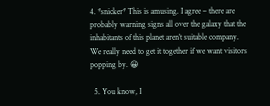4. *snicker* This is amusing. I agree – there are probably warning signs all over the galaxy that the inhabitants of this planet aren’t suitable company. We really need to get it together if we want visitors popping by. 😀

  5. You know, I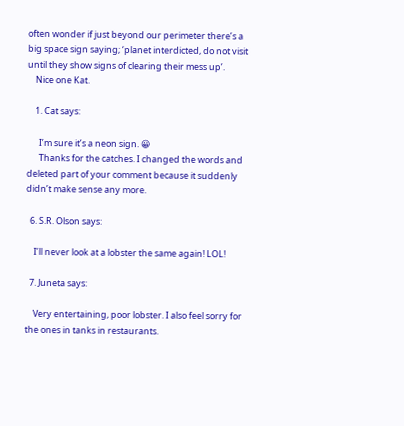often wonder if just beyond our perimeter there’s a big space sign saying; ‘planet interdicted, do not visit until they show signs of clearing their mess up’.
    Nice one Kat.

    1. Cat says:

      I’m sure it’s a neon sign. 😀
      Thanks for the catches. I changed the words and deleted part of your comment because it suddenly didn’t make sense any more.

  6. S.R. Olson says:

    I’ll never look at a lobster the same again! LOL!

  7. Juneta says:

    Very entertaining, poor lobster. I also feel sorry for the ones in tanks in restaurants.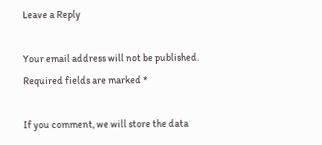Leave a Reply

Your email address will not be published. Required fields are marked *

If you comment, we will store the data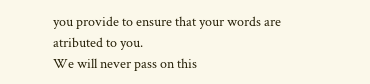you provide to ensure that your words are atributed to you.
We will never pass on this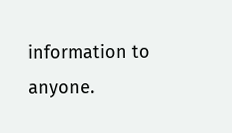information to anyone.